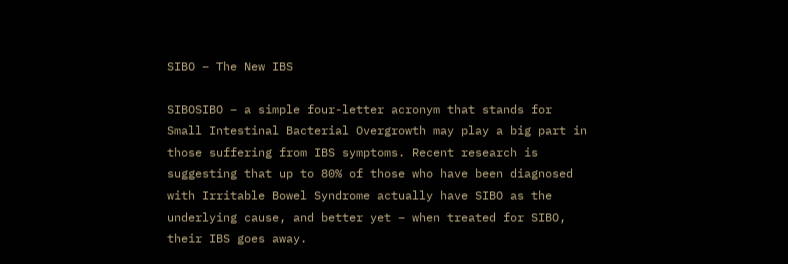SIBO – The New IBS

SIBOSIBO – a simple four-letter acronym that stands for Small Intestinal Bacterial Overgrowth may play a big part in those suffering from IBS symptoms. Recent research is suggesting that up to 80% of those who have been diagnosed with Irritable Bowel Syndrome actually have SIBO as the underlying cause, and better yet – when treated for SIBO, their IBS goes away.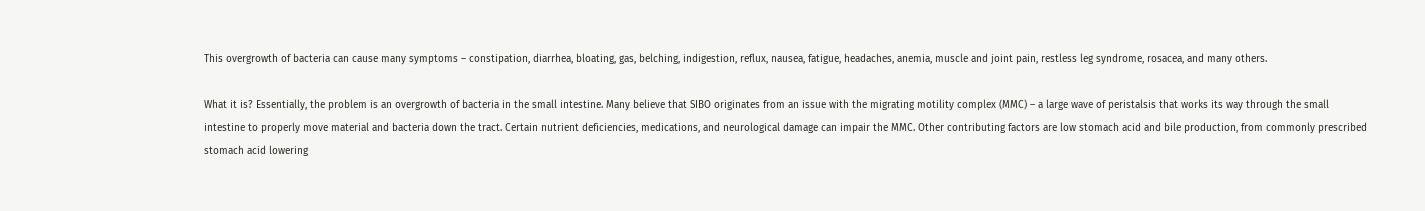This overgrowth of bacteria can cause many symptoms – constipation, diarrhea, bloating, gas, belching, indigestion, reflux, nausea, fatigue, headaches, anemia, muscle and joint pain, restless leg syndrome, rosacea, and many others.

What it is? Essentially, the problem is an overgrowth of bacteria in the small intestine. Many believe that SIBO originates from an issue with the migrating motility complex (MMC) – a large wave of peristalsis that works its way through the small intestine to properly move material and bacteria down the tract. Certain nutrient deficiencies, medications, and neurological damage can impair the MMC. Other contributing factors are low stomach acid and bile production, from commonly prescribed stomach acid lowering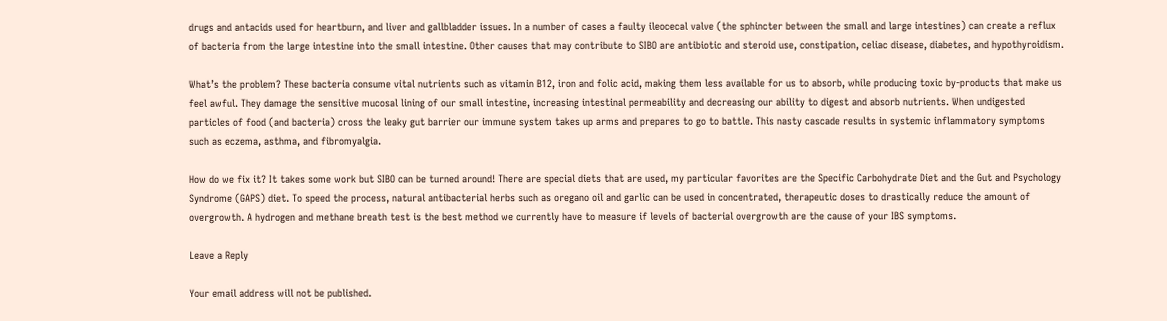drugs and antacids used for heartburn, and liver and gallbladder issues. In a number of cases a faulty ileocecal valve (the sphincter between the small and large intestines) can create a reflux of bacteria from the large intestine into the small intestine. Other causes that may contribute to SIBO are antibiotic and steroid use, constipation, celiac disease, diabetes, and hypothyroidism.

What’s the problem? These bacteria consume vital nutrients such as vitamin B12, iron and folic acid, making them less available for us to absorb, while producing toxic by-products that make us feel awful. They damage the sensitive mucosal lining of our small intestine, increasing intestinal permeability and decreasing our ability to digest and absorb nutrients. When undigested particles of food (and bacteria) cross the leaky gut barrier our immune system takes up arms and prepares to go to battle. This nasty cascade results in systemic inflammatory symptoms such as eczema, asthma, and fibromyalgia.

How do we fix it? It takes some work but SIBO can be turned around! There are special diets that are used, my particular favorites are the Specific Carbohydrate Diet and the Gut and Psychology Syndrome (GAPS) diet. To speed the process, natural antibacterial herbs such as oregano oil and garlic can be used in concentrated, therapeutic doses to drastically reduce the amount of overgrowth. A hydrogen and methane breath test is the best method we currently have to measure if levels of bacterial overgrowth are the cause of your IBS symptoms.

Leave a Reply

Your email address will not be published.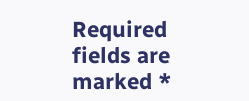Required fields are marked *